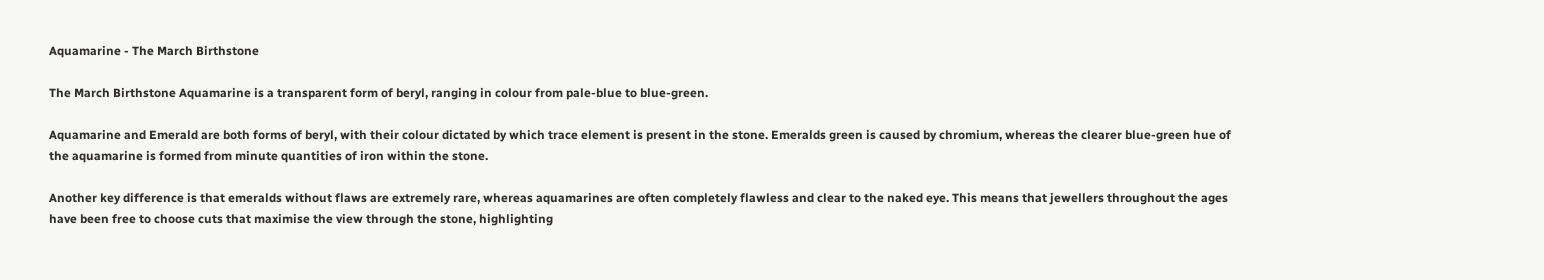Aquamarine - The March Birthstone

The March Birthstone Aquamarine is a transparent form of beryl, ranging in colour from pale-blue to blue-green.

Aquamarine and Emerald are both forms of beryl, with their colour dictated by which trace element is present in the stone. Emeralds green is caused by chromium, whereas the clearer blue-green hue of the aquamarine is formed from minute quantities of iron within the stone.

Another key difference is that emeralds without flaws are extremely rare, whereas aquamarines are often completely flawless and clear to the naked eye. This means that jewellers throughout the ages have been free to choose cuts that maximise the view through the stone, highlighting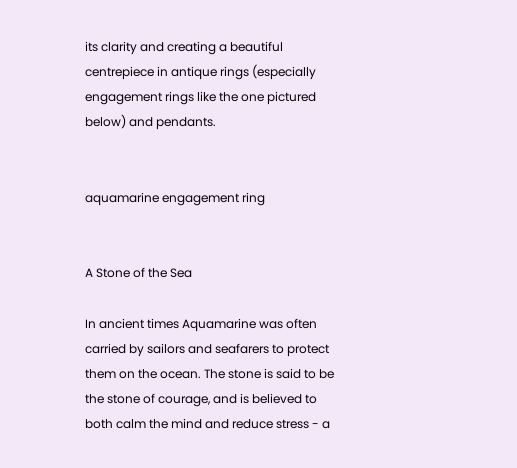its clarity and creating a beautiful centrepiece in antique rings (especially engagement rings like the one pictured below) and pendants.


aquamarine engagement ring


A Stone of the Sea

In ancient times Aquamarine was often carried by sailors and seafarers to protect them on the ocean. The stone is said to be the stone of courage, and is believed to both calm the mind and reduce stress - a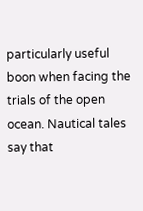particularly useful boon when facing the trials of the open ocean. Nautical tales say that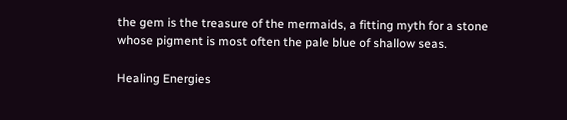the gem is the treasure of the mermaids, a fitting myth for a stone whose pigment is most often the pale blue of shallow seas.

Healing Energies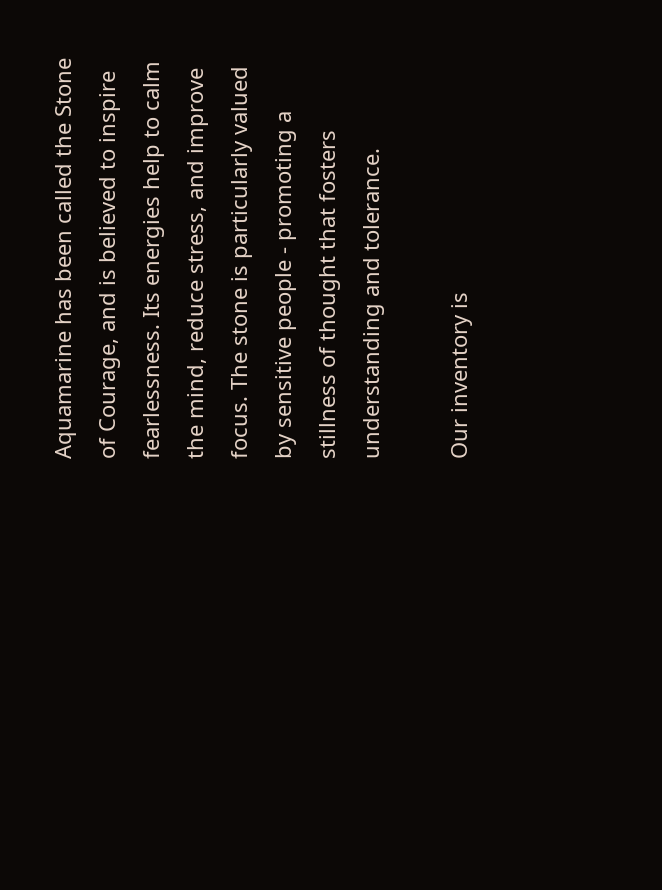Aquamarine has been called the Stone of Courage, and is believed to inspire fearlessness. Its energies help to calm the mind, reduce stress, and improve focus. The stone is particularly valued by sensitive people - promoting a stillness of thought that fosters understanding and tolerance.

Our inventory is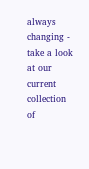always changing - take a look at our current collection of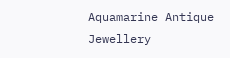Aquamarine Antique Jewellery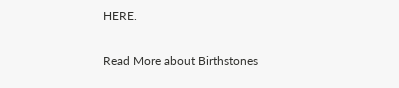HERE.

Read More about Birthstones